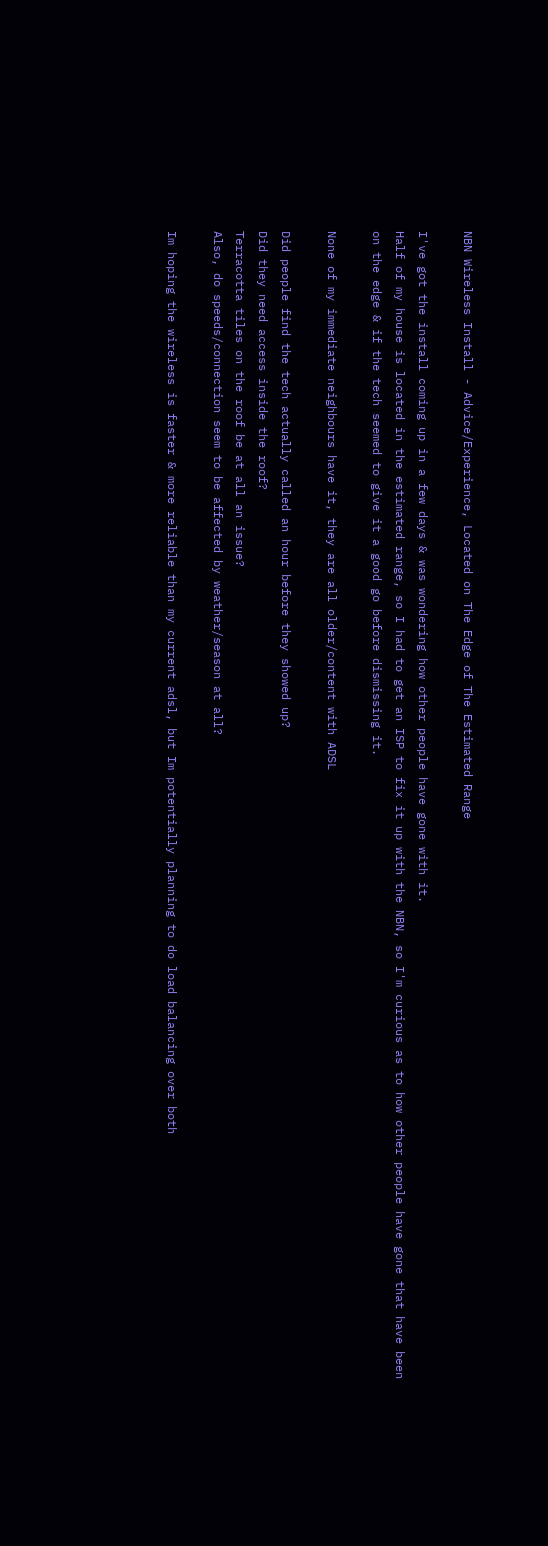NBN Wireless Install - Advice/Experience, Located on The Edge of The Estimated Range

I've got the install coming up in a few days & was wondering how other people have gone with it.
Half of my house is located in the estimated range, so I had to get an ISP to fix it up with the NBN, so I'm curious as to how other people have gone that have been on the edge & if the tech seemed to give it a good go before dismissing it.

None of my immediate neighbours have it, they are all older/content with ADSL

Did people find the tech actually called an hour before they showed up?
Did they need access inside the roof?
Terracotta tiles on the roof be at all an issue?
Also, do speeds/connection seem to be affected by weather/season at all?

Im hoping the wireless is faster & more reliable than my current adsl, but Im potentially planning to do load balancing over both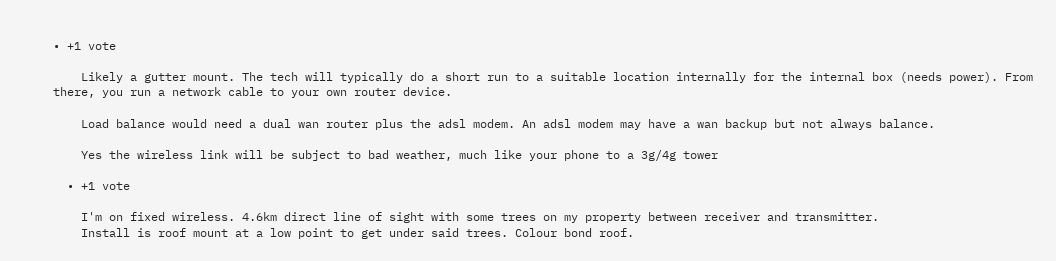• +1 vote

    Likely a gutter mount. The tech will typically do a short run to a suitable location internally for the internal box (needs power). From there, you run a network cable to your own router device.

    Load balance would need a dual wan router plus the adsl modem. An adsl modem may have a wan backup but not always balance.

    Yes the wireless link will be subject to bad weather, much like your phone to a 3g/4g tower

  • +1 vote

    I'm on fixed wireless. 4.6km direct line of sight with some trees on my property between receiver and transmitter.
    Install is roof mount at a low point to get under said trees. Colour bond roof.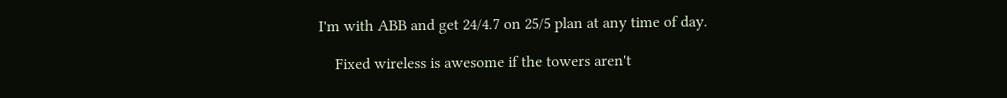I'm with ABB and get 24/4.7 on 25/5 plan at any time of day.

    Fixed wireless is awesome if the towers aren't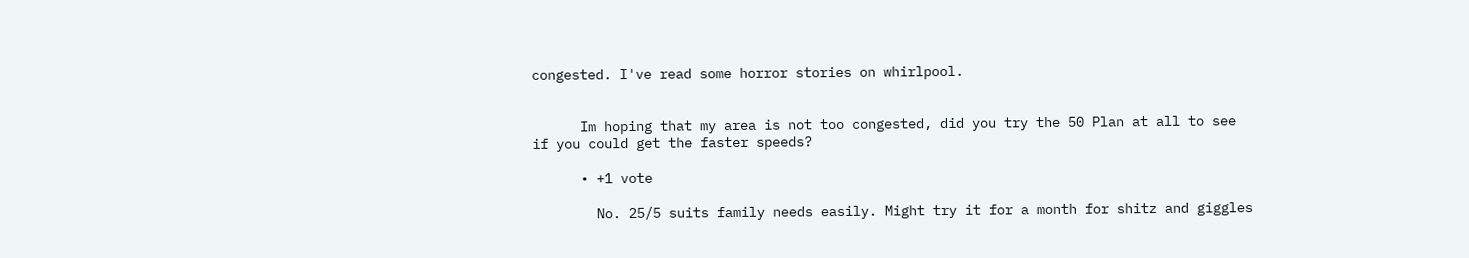congested. I've read some horror stories on whirlpool.


      Im hoping that my area is not too congested, did you try the 50 Plan at all to see if you could get the faster speeds?

      • +1 vote

        No. 25/5 suits family needs easily. Might try it for a month for shitz and giggles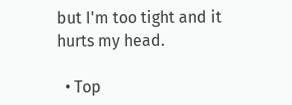but I'm too tight and it hurts my head.

  • Top